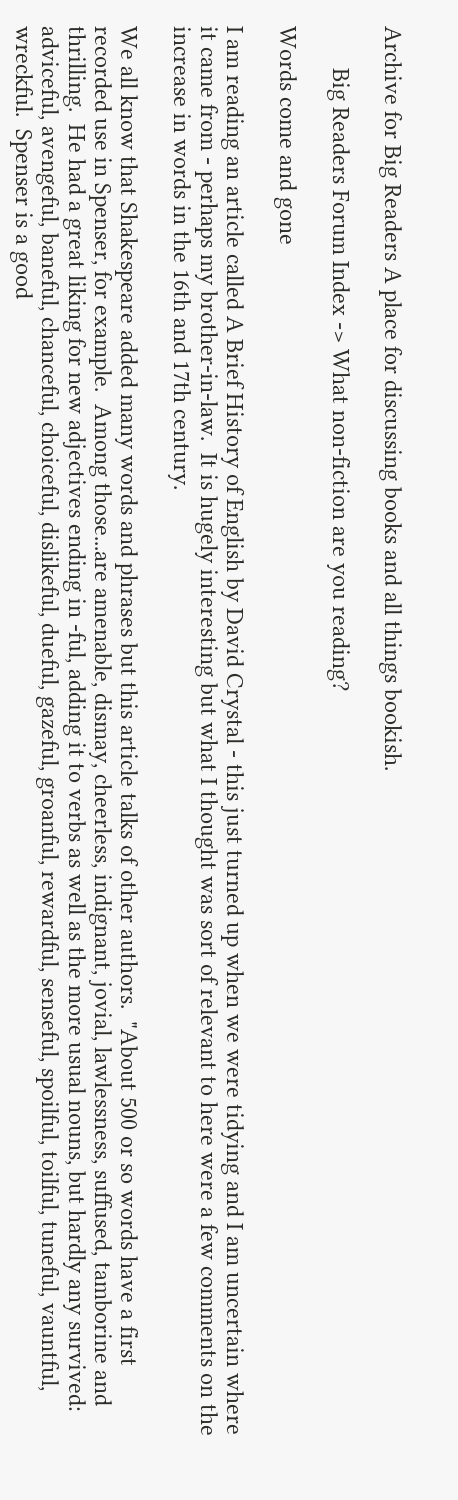Archive for Big Readers A place for discussing books and all things bookish.

       Big Readers Forum Index -> What non-fiction are you reading?

Words come and gone

I am reading an article called A Brief History of English by David Crystal - this just turned up when we were tidying and I am uncertain where it came from - perhaps my brother-in-law.  It is hugely interesting but what I thought was sort of relevant to here were a few comments on the increase in words in the 16th and 17th century.

We all know that Shakespeare added many words and phrases but this article talks of other authors.  "About 500 or so words have a first recorded use in Spenser, for example.  Among those...are amenable, dismay, cheerless, indignant, jovial, lawlessness, suffused, tamborine and thrilling.  He had a great liking for new adjectives ending in -ful, adding it to verbs as well as the more usual nouns, but hardly any survived:  adviceful, avengeful, baneful, chanceful, choiceful, dislikeful, dueful, gazeful, groanful, rewardful, senseful, spoilful, toilful, tuneful, vauntful, wreckful.  Spenser is a good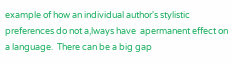example of how an individual author's stylistic preferences do not a,lways have  apermanent effect on a language.  There can be a big gap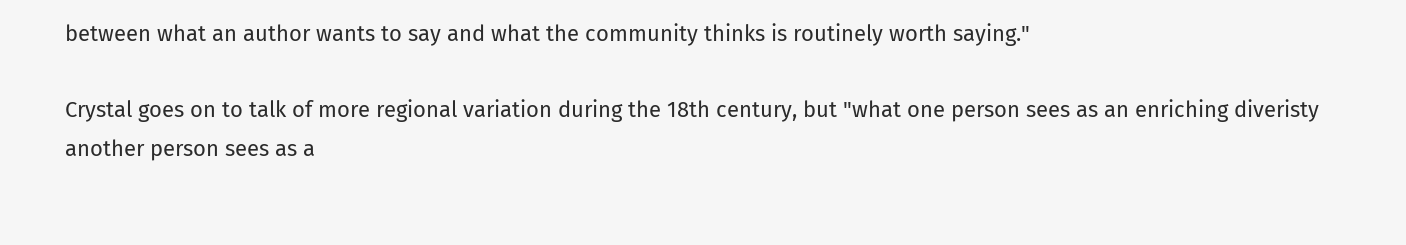between what an author wants to say and what the community thinks is routinely worth saying."

Crystal goes on to talk of more regional variation during the 18th century, but "what one person sees as an enriching diveristy another person sees as a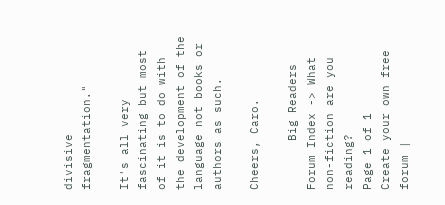divisive fragmentation."

It's all very fascinating but most of it is to do with the development of the language not books or authors as such.

Cheers, Caro.

       Big Readers Forum Index -> What non-fiction are you reading?
Page 1 of 1
Create your own free forum |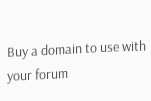Buy a domain to use with your forum